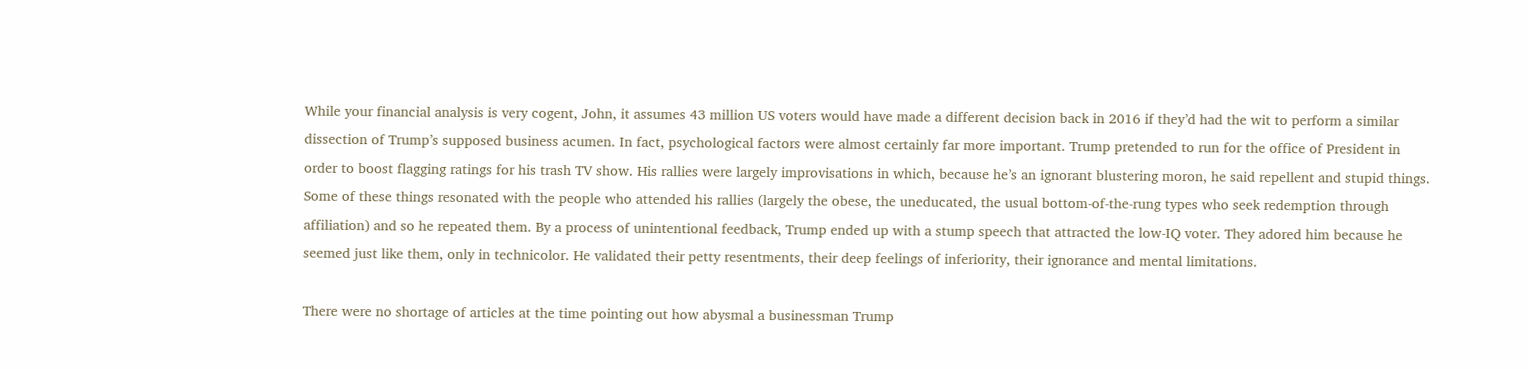While your financial analysis is very cogent, John, it assumes 43 million US voters would have made a different decision back in 2016 if they’d had the wit to perform a similar dissection of Trump’s supposed business acumen. In fact, psychological factors were almost certainly far more important. Trump pretended to run for the office of President in order to boost flagging ratings for his trash TV show. His rallies were largely improvisations in which, because he’s an ignorant blustering moron, he said repellent and stupid things. Some of these things resonated with the people who attended his rallies (largely the obese, the uneducated, the usual bottom-of-the-rung types who seek redemption through affiliation) and so he repeated them. By a process of unintentional feedback, Trump ended up with a stump speech that attracted the low-IQ voter. They adored him because he seemed just like them, only in technicolor. He validated their petty resentments, their deep feelings of inferiority, their ignorance and mental limitations.

There were no shortage of articles at the time pointing out how abysmal a businessman Trump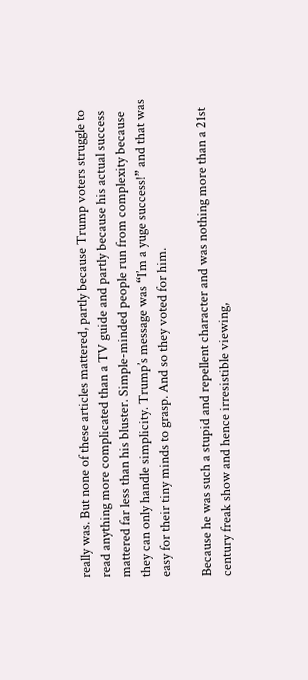really was. But none of these articles mattered, partly because Trump voters struggle to read anything more complicated than a TV guide and partly because his actual success mattered far less than his bluster. Simple-minded people run from complexity because they can only handle simplicity. Trump’s message was “I’m a yuge success!” and that was easy for their tiny minds to grasp. And so they voted for him.

Because he was such a stupid and repellent character and was nothing more than a 21st century freak show and hence irresistible viewing,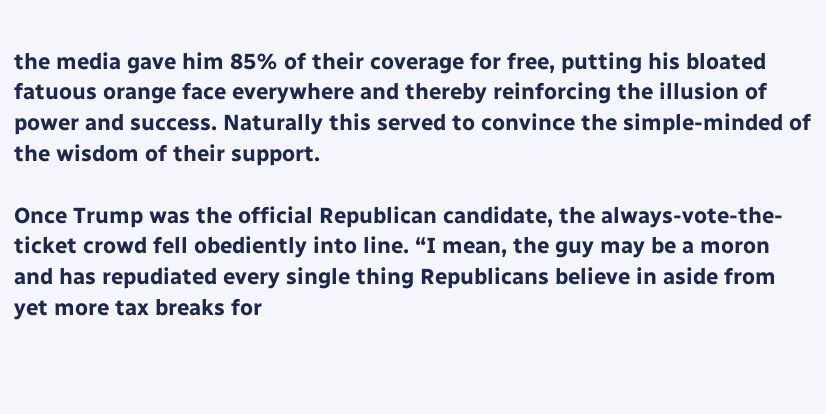the media gave him 85% of their coverage for free, putting his bloated fatuous orange face everywhere and thereby reinforcing the illusion of power and success. Naturally this served to convince the simple-minded of the wisdom of their support.

Once Trump was the official Republican candidate, the always-vote-the-ticket crowd fell obediently into line. “I mean, the guy may be a moron and has repudiated every single thing Republicans believe in aside from yet more tax breaks for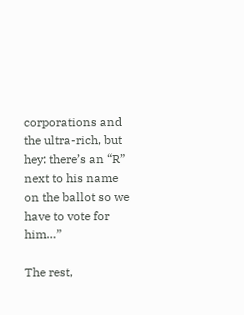corporations and the ultra-rich, but hey: there’s an “R” next to his name on the ballot so we have to vote for him…”

The rest,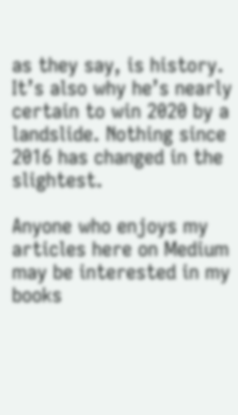as they say, is history. It’s also why he’s nearly certain to win 2020 by a landslide. Nothing since 2016 has changed in the slightest.

Anyone who enjoys my articles here on Medium may be interested in my books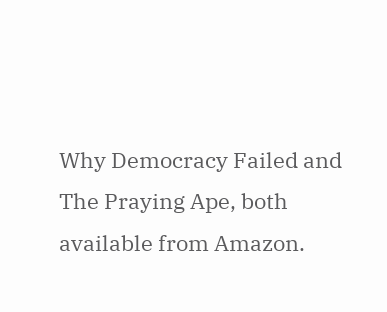Why Democracy Failed and The Praying Ape, both available from Amazon.